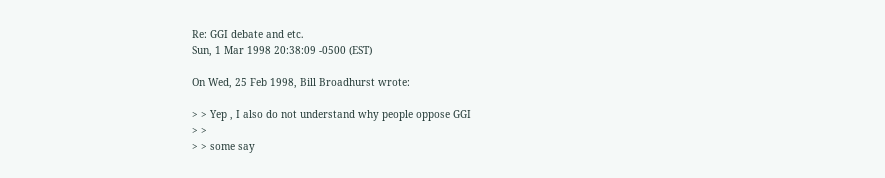Re: GGI debate and etc.
Sun, 1 Mar 1998 20:38:09 -0500 (EST)

On Wed, 25 Feb 1998, Bill Broadhurst wrote:

> > Yep , I also do not understand why people oppose GGI
> >
> > some say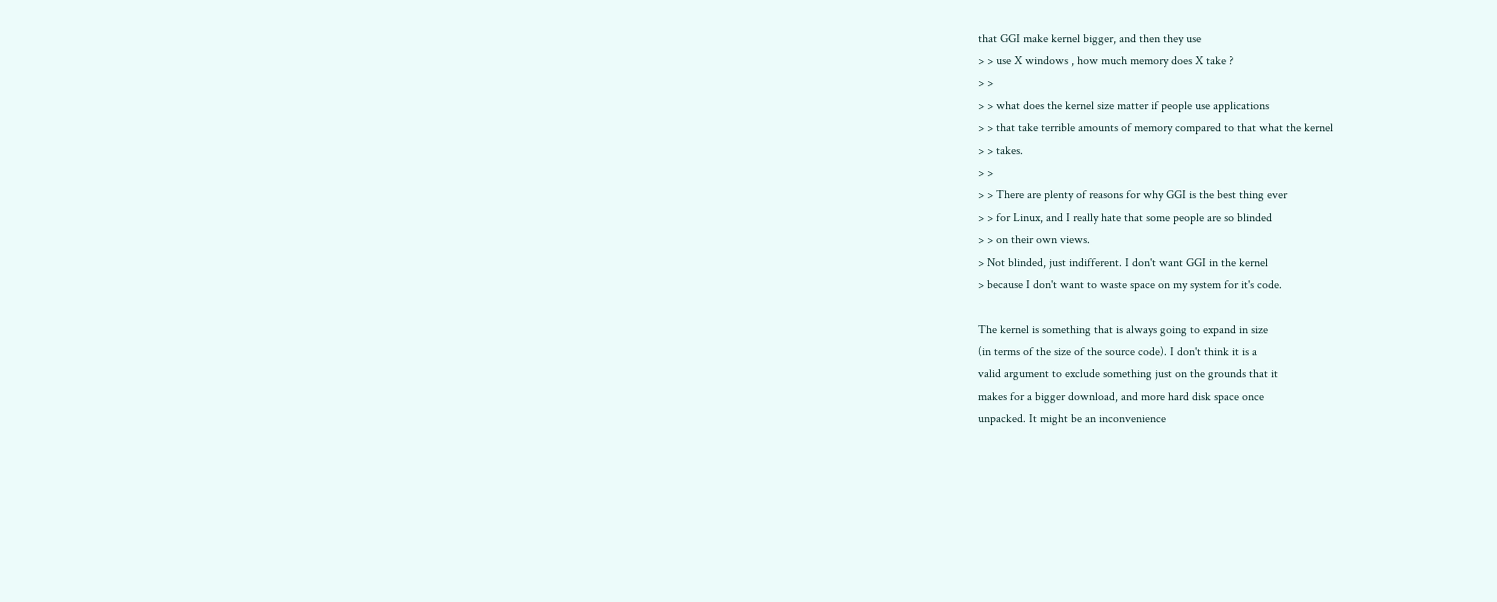that GGI make kernel bigger, and then they use
> > use X windows , how much memory does X take ?
> >
> > what does the kernel size matter if people use applications
> > that take terrible amounts of memory compared to that what the kernel
> > takes.
> >
> > There are plenty of reasons for why GGI is the best thing ever
> > for Linux, and I really hate that some people are so blinded
> > on their own views.
> Not blinded, just indifferent. I don't want GGI in the kernel
> because I don't want to waste space on my system for it's code.

The kernel is something that is always going to expand in size
(in terms of the size of the source code). I don't think it is a
valid argument to exclude something just on the grounds that it
makes for a bigger download, and more hard disk space once
unpacked. It might be an inconvenience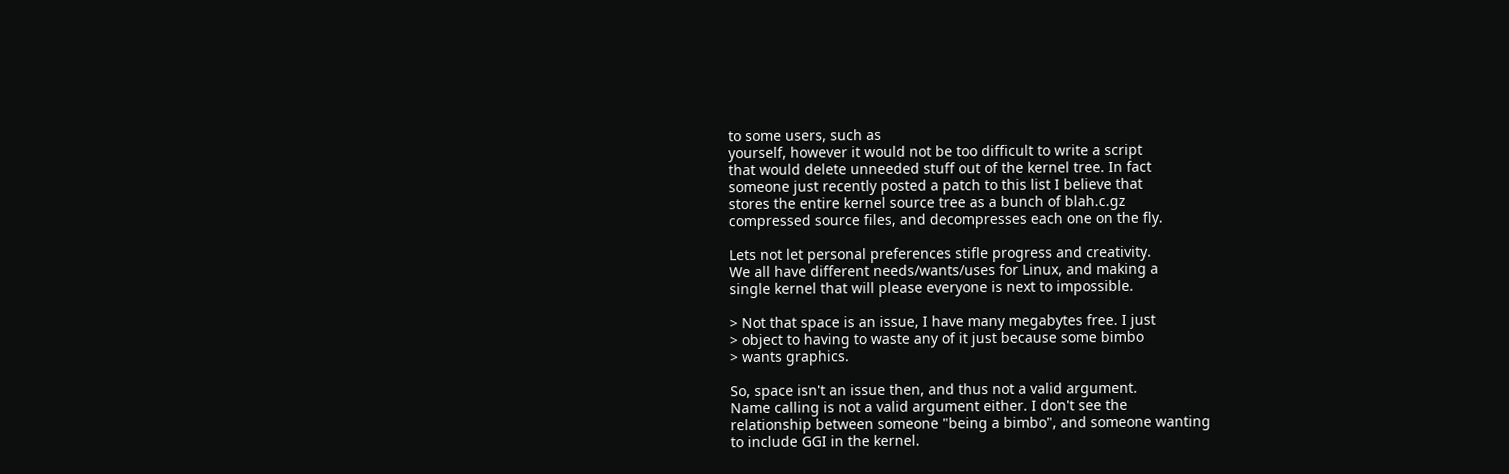to some users, such as
yourself, however it would not be too difficult to write a script
that would delete unneeded stuff out of the kernel tree. In fact
someone just recently posted a patch to this list I believe that
stores the entire kernel source tree as a bunch of blah.c.gz
compressed source files, and decompresses each one on the fly.

Lets not let personal preferences stifle progress and creativity.
We all have different needs/wants/uses for Linux, and making a
single kernel that will please everyone is next to impossible.

> Not that space is an issue, I have many megabytes free. I just
> object to having to waste any of it just because some bimbo
> wants graphics.

So, space isn't an issue then, and thus not a valid argument.
Name calling is not a valid argument either. I don't see the
relationship between someone "being a bimbo", and someone wanting
to include GGI in the kernel.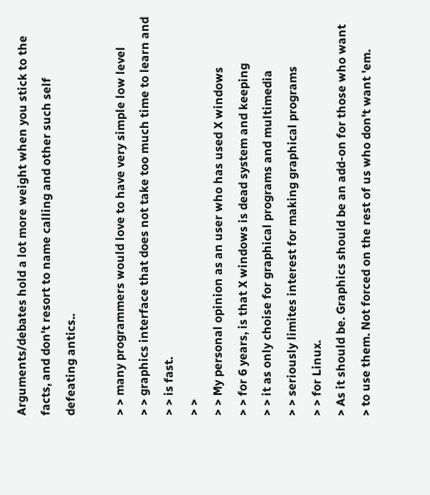Arguments/debates hold a lot more weight when you stick to the
facts, and don't resort to name calling and other such self
defeating antics..

> > many programmers would love to have very simple low level
> > graphics interface that does not take too much time to learn and
> > is fast.
> >
> > My personal opinion as an user who has used X windows
> > for 6 years, is that X windows is dead system and keeping
> > it as only choise for graphical programs and multimedia
> > seriously limites interest for making graphical programs
> > for Linux.
> As it should be. Graphics should be an add-on for those who want
> to use them. Not forced on the rest of us who don't want 'em.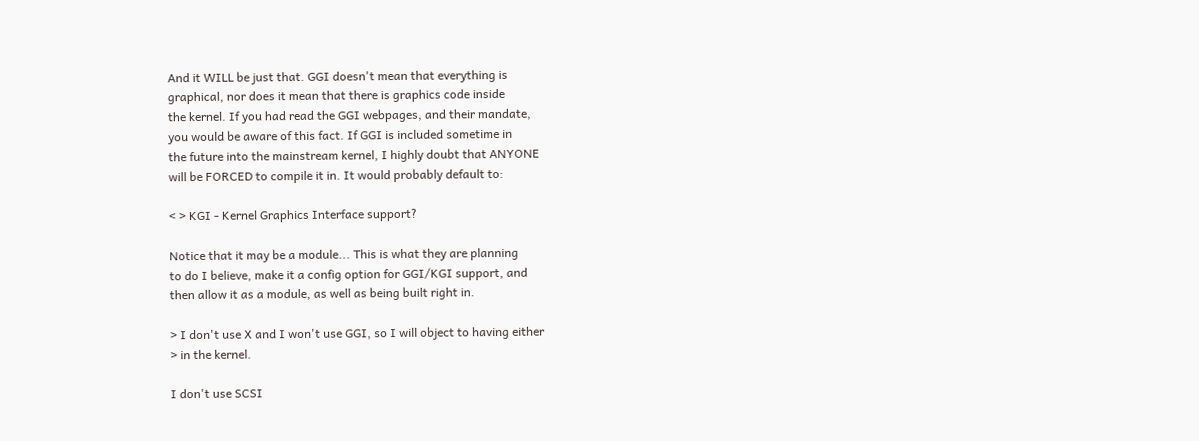And it WILL be just that. GGI doesn't mean that everything is
graphical, nor does it mean that there is graphics code inside
the kernel. If you had read the GGI webpages, and their mandate,
you would be aware of this fact. If GGI is included sometime in
the future into the mainstream kernel, I highly doubt that ANYONE
will be FORCED to compile it in. It would probably default to:

< > KGI - Kernel Graphics Interface support?

Notice that it may be a module... This is what they are planning
to do I believe, make it a config option for GGI/KGI support, and
then allow it as a module, as well as being built right in.

> I don't use X and I won't use GGI, so I will object to having either
> in the kernel.

I don't use SCSI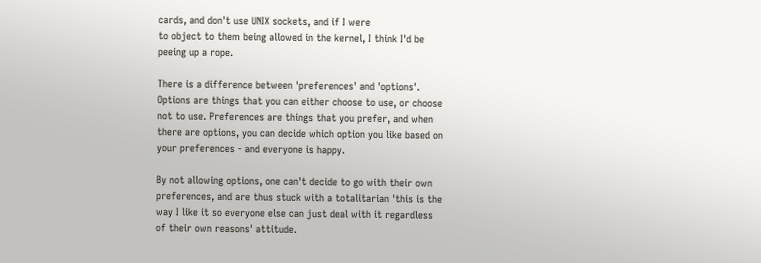cards, and don't use UNIX sockets, and if I were
to object to them being allowed in the kernel, I think I'd be
peeing up a rope.

There is a difference between 'preferences' and 'options'.
Options are things that you can either choose to use, or choose
not to use. Preferences are things that you prefer, and when
there are options, you can decide which option you like based on
your preferences - and everyone is happy.

By not allowing options, one can't decide to go with their own
preferences, and are thus stuck with a totalitarian 'this is the
way I like it so everyone else can just deal with it regardless
of their own reasons' attitude.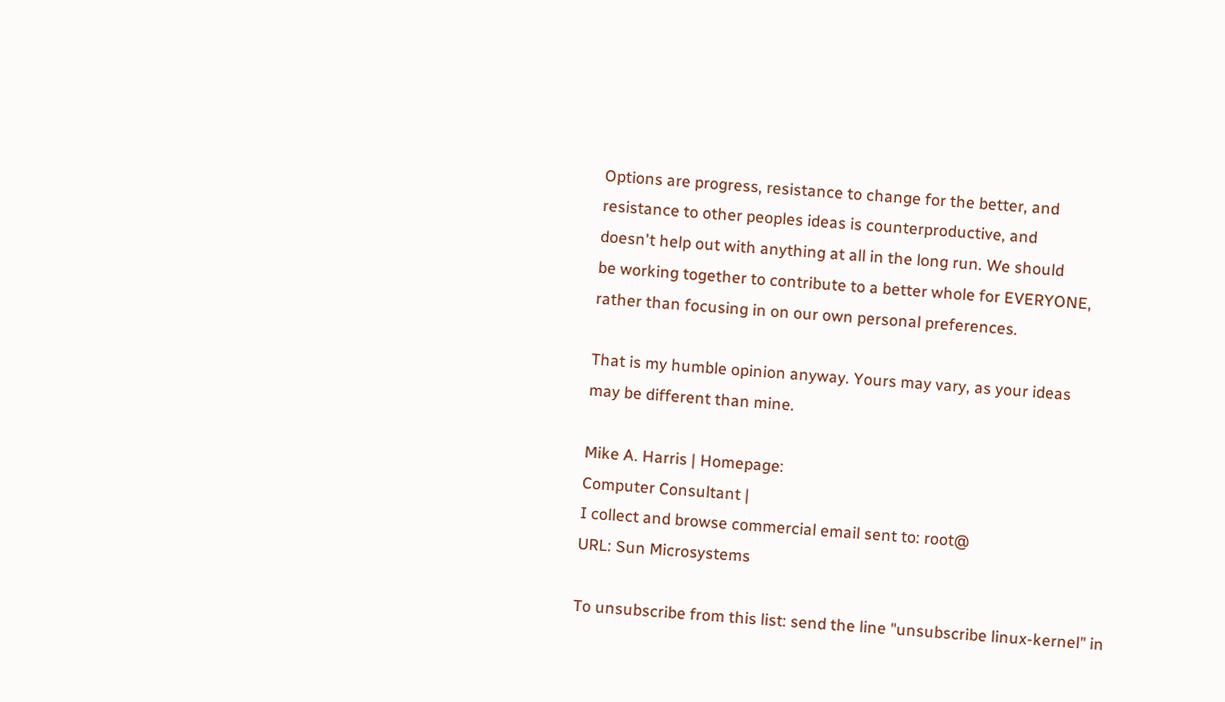Options are progress, resistance to change for the better, and
resistance to other peoples ideas is counterproductive, and
doesn't help out with anything at all in the long run. We should
be working together to contribute to a better whole for EVERYONE,
rather than focusing in on our own personal preferences.

That is my humble opinion anyway. Yours may vary, as your ideas
may be different than mine.

Mike A. Harris | Homepage:
Computer Consultant |
I collect and browse commercial email sent to: root@
URL: Sun Microsystems

To unsubscribe from this list: send the line "unsubscribe linux-kernel" in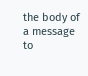the body of a message to